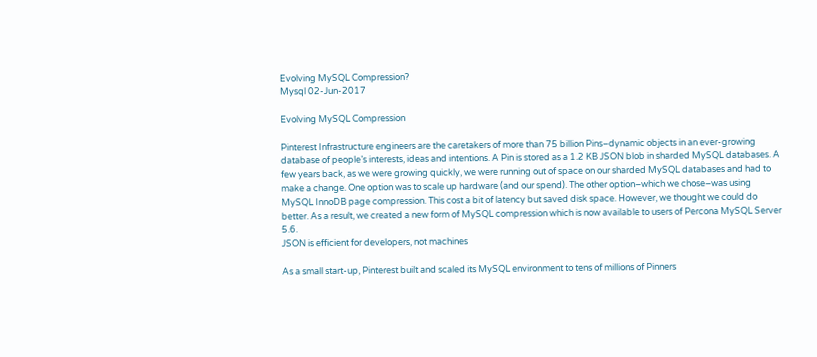Evolving MySQL Compression?
Mysql 02-Jun-2017

Evolving MySQL Compression

Pinterest Infrastructure engineers are the caretakers of more than 75 billion Pins–dynamic objects in an ever-growing database of people’s interests, ideas and intentions. A Pin is stored as a 1.2 KB JSON blob in sharded MySQL databases. A few years back, as we were growing quickly, we were running out of space on our sharded MySQL databases and had to make a change. One option was to scale up hardware (and our spend). The other option–which we chose–was using MySQL InnoDB page compression. This cost a bit of latency but saved disk space. However, we thought we could do better. As a result, we created a new form of MySQL compression which is now available to users of Percona MySQL Server 5.6.
JSON is efficient for developers, not machines

As a small start-up, Pinterest built and scaled its MySQL environment to tens of millions of Pinners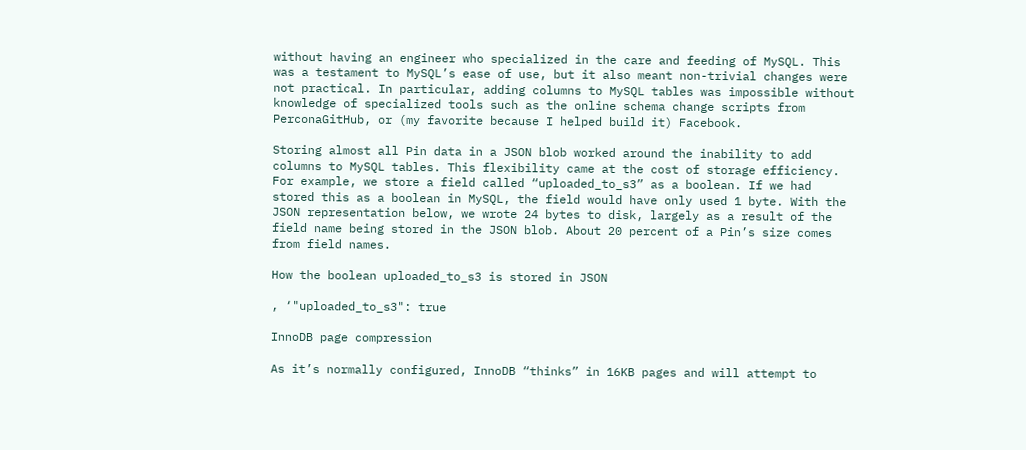without having an engineer who specialized in the care and feeding of MySQL. This was a testament to MySQL’s ease of use, but it also meant non-trivial changes were not practical. In particular, adding columns to MySQL tables was impossible without knowledge of specialized tools such as the online schema change scripts from PerconaGitHub, or (my favorite because I helped build it) Facebook.

Storing almost all Pin data in a JSON blob worked around the inability to add columns to MySQL tables. This flexibility came at the cost of storage efficiency. For example, we store a field called “uploaded_to_s3” as a boolean. If we had stored this as a boolean in MySQL, the field would have only used 1 byte. With the JSON representation below, we wrote 24 bytes to disk, largely as a result of the field name being stored in the JSON blob. About 20 percent of a Pin’s size comes from field names.

How the boolean uploaded_to_s3 is stored in JSON

, ‘"uploaded_to_s3": true

InnoDB page compression

As it’s normally configured, InnoDB “thinks” in 16KB pages and will attempt to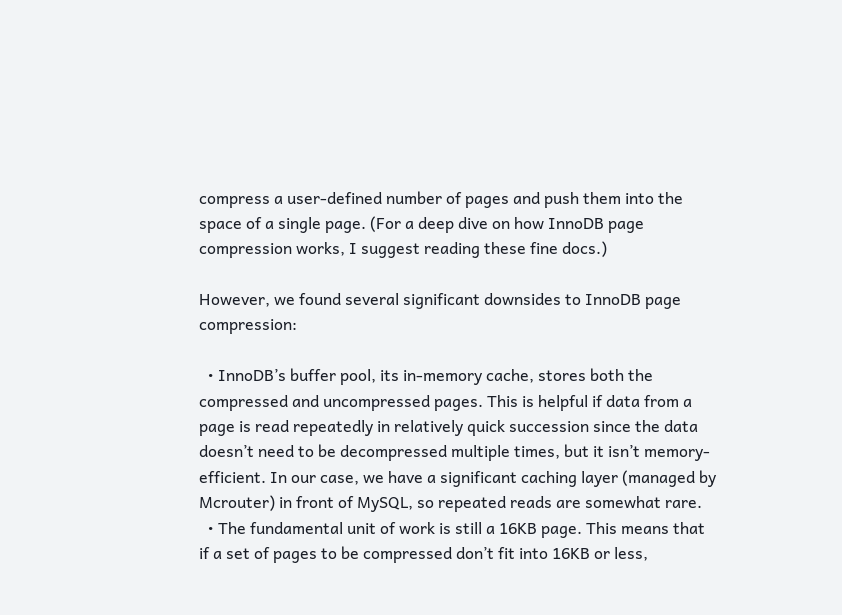compress a user-defined number of pages and push them into the space of a single page. (For a deep dive on how InnoDB page compression works, I suggest reading these fine docs.)

However, we found several significant downsides to InnoDB page compression:

  • InnoDB’s buffer pool, its in-memory cache, stores both the compressed and uncompressed pages. This is helpful if data from a page is read repeatedly in relatively quick succession since the data doesn’t need to be decompressed multiple times, but it isn’t memory-efficient. In our case, we have a significant caching layer (managed by Mcrouter) in front of MySQL, so repeated reads are somewhat rare.
  • The fundamental unit of work is still a 16KB page. This means that if a set of pages to be compressed don’t fit into 16KB or less,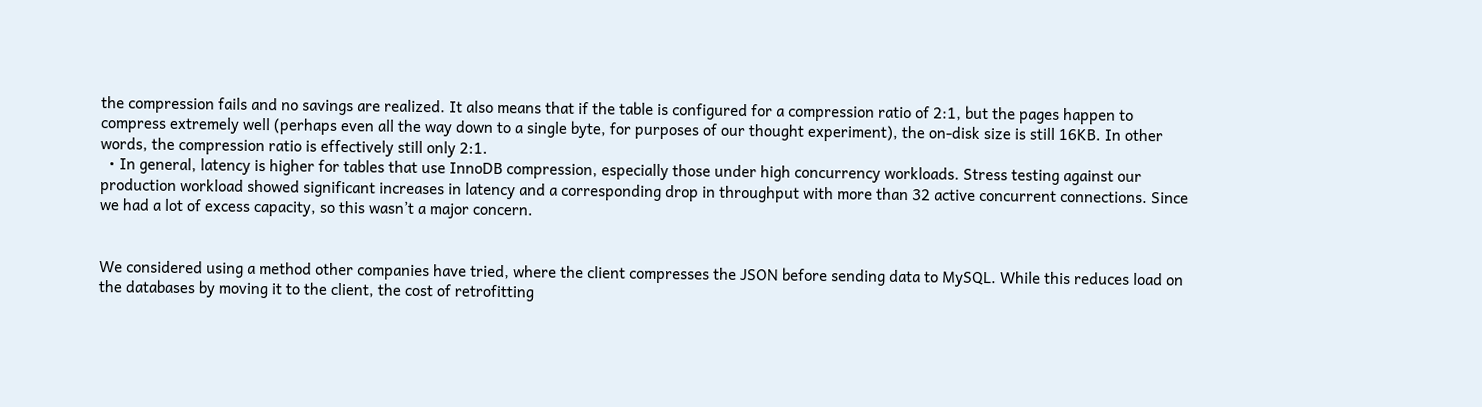the compression fails and no savings are realized. It also means that if the table is configured for a compression ratio of 2:1, but the pages happen to compress extremely well (perhaps even all the way down to a single byte, for purposes of our thought experiment), the on-disk size is still 16KB. In other words, the compression ratio is effectively still only 2:1.
  • In general, latency is higher for tables that use InnoDB compression, especially those under high concurrency workloads. Stress testing against our production workload showed significant increases in latency and a corresponding drop in throughput with more than 32 active concurrent connections. Since we had a lot of excess capacity, so this wasn’t a major concern.


We considered using a method other companies have tried, where the client compresses the JSON before sending data to MySQL. While this reduces load on the databases by moving it to the client, the cost of retrofitting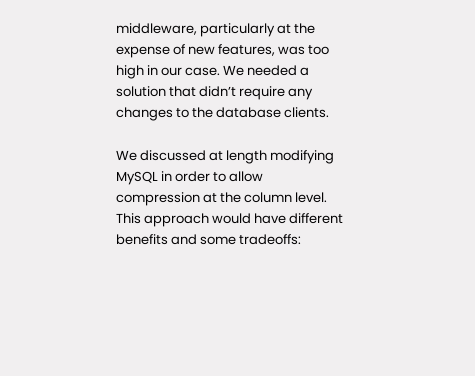middleware, particularly at the expense of new features, was too high in our case. We needed a solution that didn’t require any changes to the database clients.

We discussed at length modifying MySQL in order to allow compression at the column level. This approach would have different benefits and some tradeoffs: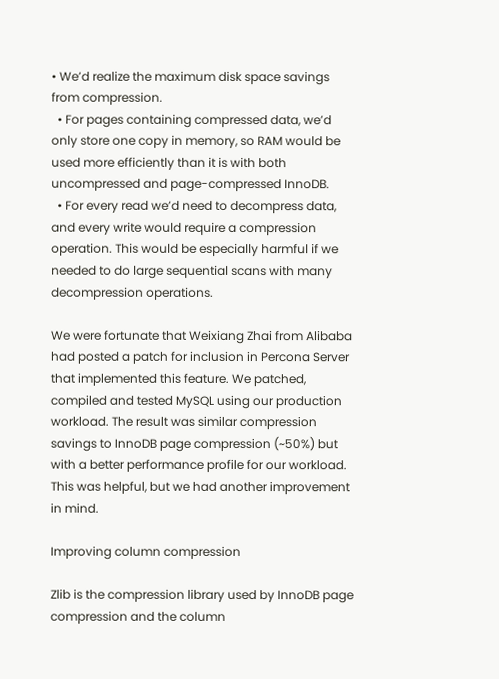• We’d realize the maximum disk space savings from compression.
  • For pages containing compressed data, we’d only store one copy in memory, so RAM would be used more efficiently than it is with both uncompressed and page-compressed InnoDB.
  • For every read we’d need to decompress data, and every write would require a compression operation. This would be especially harmful if we needed to do large sequential scans with many decompression operations.

We were fortunate that Weixiang Zhai from Alibaba had posted a patch for inclusion in Percona Server that implemented this feature. We patched, compiled and tested MySQL using our production workload. The result was similar compression savings to InnoDB page compression (~50%) but with a better performance profile for our workload. This was helpful, but we had another improvement in mind.

Improving column compression

Zlib is the compression library used by InnoDB page compression and the column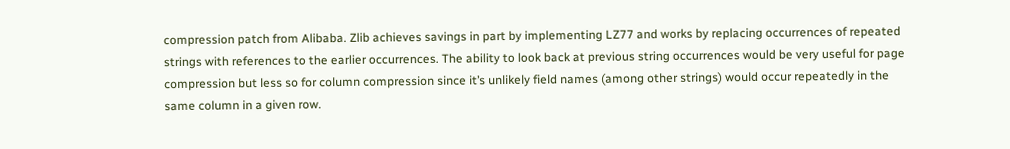compression patch from Alibaba. Zlib achieves savings in part by implementing LZ77 and works by replacing occurrences of repeated strings with references to the earlier occurrences. The ability to look back at previous string occurrences would be very useful for page compression but less so for column compression since it’s unlikely field names (among other strings) would occur repeatedly in the same column in a given row.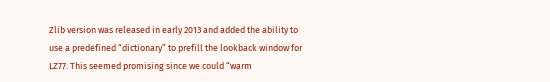Zlib version was released in early 2013 and added the ability to use a predefined “dictionary” to prefill the lookback window for LZ77. This seemed promising since we could “warm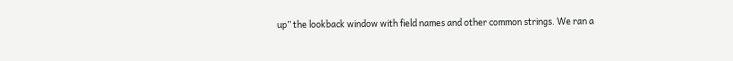up” the lookback window with field names and other common strings. We ran a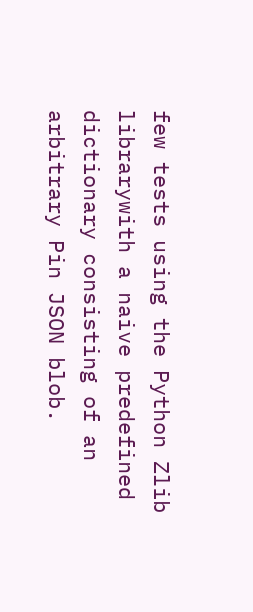few tests using the Python Zlib librarywith a naive predefined dictionary consisting of an arbitrary Pin JSON blob.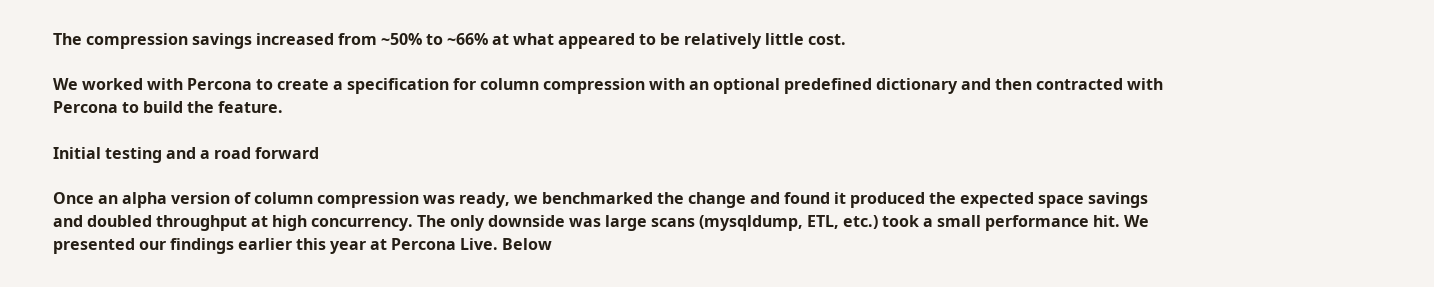The compression savings increased from ~50% to ~66% at what appeared to be relatively little cost.

We worked with Percona to create a specification for column compression with an optional predefined dictionary and then contracted with Percona to build the feature.

Initial testing and a road forward

Once an alpha version of column compression was ready, we benchmarked the change and found it produced the expected space savings and doubled throughput at high concurrency. The only downside was large scans (mysqldump, ETL, etc.) took a small performance hit. We presented our findings earlier this year at Percona Live. Below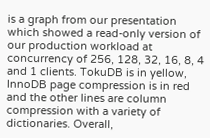is a graph from our presentation which showed a read-only version of our production workload at concurrency of 256, 128, 32, 16, 8, 4 and 1 clients. TokuDB is in yellow, InnoDB page compression is in red and the other lines are column compression with a variety of dictionaries. Overall,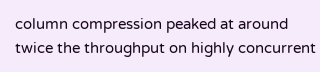column compression peaked at around twice the throughput on highly concurrent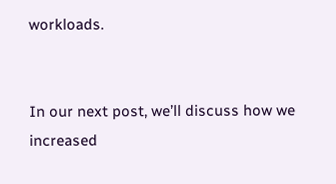workloads.


In our next post, we’ll discuss how we increased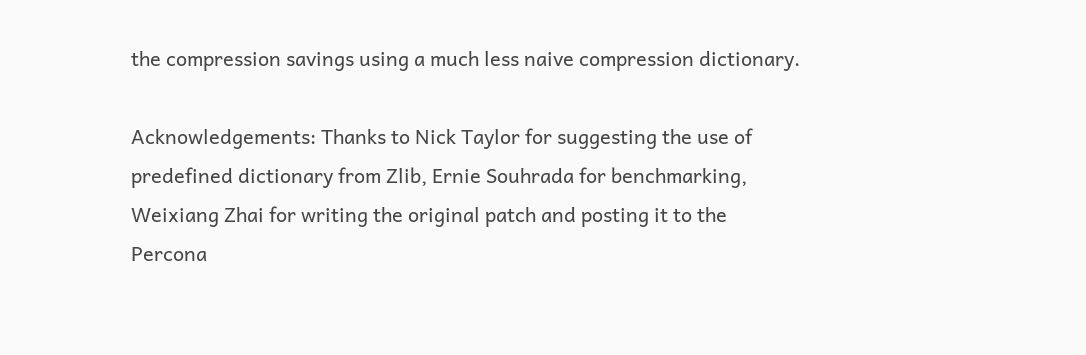the compression savings using a much less naive compression dictionary.

Acknowledgements: Thanks to Nick Taylor for suggesting the use of predefined dictionary from Zlib, Ernie Souhrada for benchmarking, Weixiang Zhai for writing the original patch and posting it to the Percona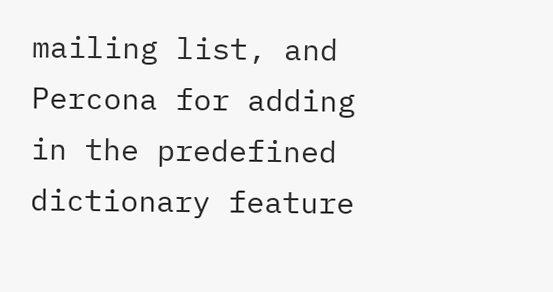mailing list, and Percona for adding in the predefined dictionary feature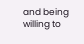and being willing to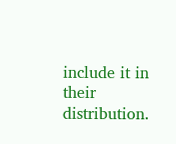include it in their distribution.